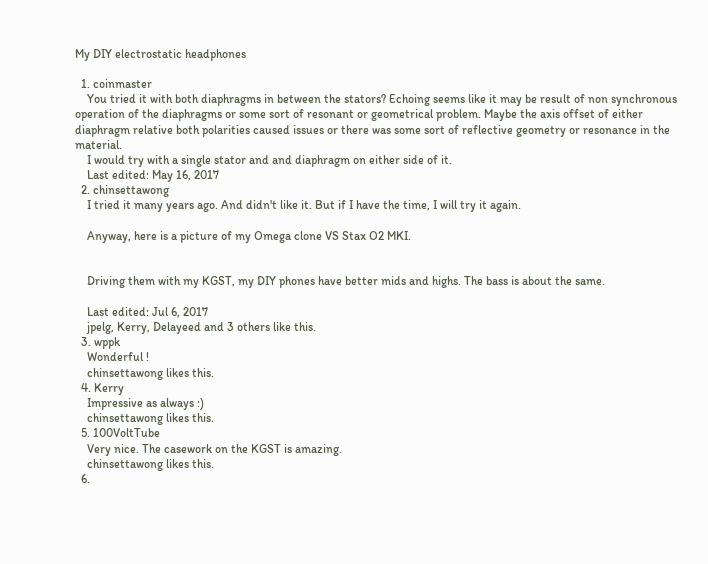My DIY electrostatic headphones

  1. coinmaster
    You tried it with both diaphragms in between the stators? Echoing seems like it may be result of non synchronous operation of the diaphragms or some sort of resonant or geometrical problem. Maybe the axis offset of either diaphragm relative both polarities caused issues or there was some sort of reflective geometry or resonance in the material.
    I would try with a single stator and and diaphragm on either side of it.
    Last edited: May 16, 2017
  2. chinsettawong
    I tried it many years ago. And didn't like it. But if I have the time, I will try it again.

    Anyway, here is a picture of my Omega clone VS Stax O2 MKI.


    Driving them with my KGST, my DIY phones have better mids and highs. The bass is about the same.

    Last edited: Jul 6, 2017
    jpelg, Kerry, Delayeed and 3 others like this.
  3. wppk
    Wonderful !
    chinsettawong likes this.
  4. Kerry
    Impressive as always :)
    chinsettawong likes this.
  5. 100VoltTube
    Very nice. The casework on the KGST is amazing.
    chinsettawong likes this.
  6.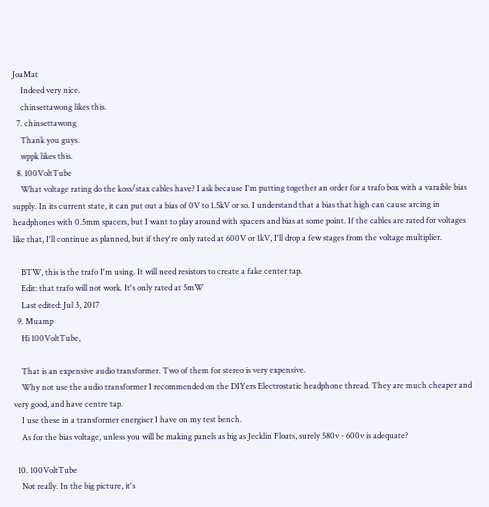JoaMat
    Indeed very nice.
    chinsettawong likes this.
  7. chinsettawong
    Thank you guys.
    wppk likes this.
  8. 100VoltTube
    What voltage rating do the koss/stax cables have? I ask because I'm putting together an order for a trafo box with a varaible bias supply. In its current state, it can put out a bias of 0V to 1.5kV or so. I understand that a bias that high can cause arcing in headphones with 0.5mm spacers, but I want to play around with spacers and bias at some point. If the cables are rated for voltages like that, I'll continue as planned, but if they're only rated at 600V or 1kV, I'll drop a few stages from the voltage multiplier.

    BTW, this is the trafo I'm using. It will need resistors to create a fake center tap.
    Edit: that trafo will not work. It's only rated at 5mW
    Last edited: Jul 3, 2017
  9. Muamp
    Hi 100VoltTube,

    That is an expensive audio transformer. Two of them for stereo is very expensive.
    Why not use the audio transformer I recommended on the DIYers Electrostatic headphone thread. They are much cheaper and very good, and have centre tap.
    I use these in a transformer energiser I have on my test bench.
    As for the bias voltage, unless you will be making panels as big as Jecklin Floats, surely 580v - 600v is adequate?

  10. 100VoltTube
    Not really. In the big picture, it's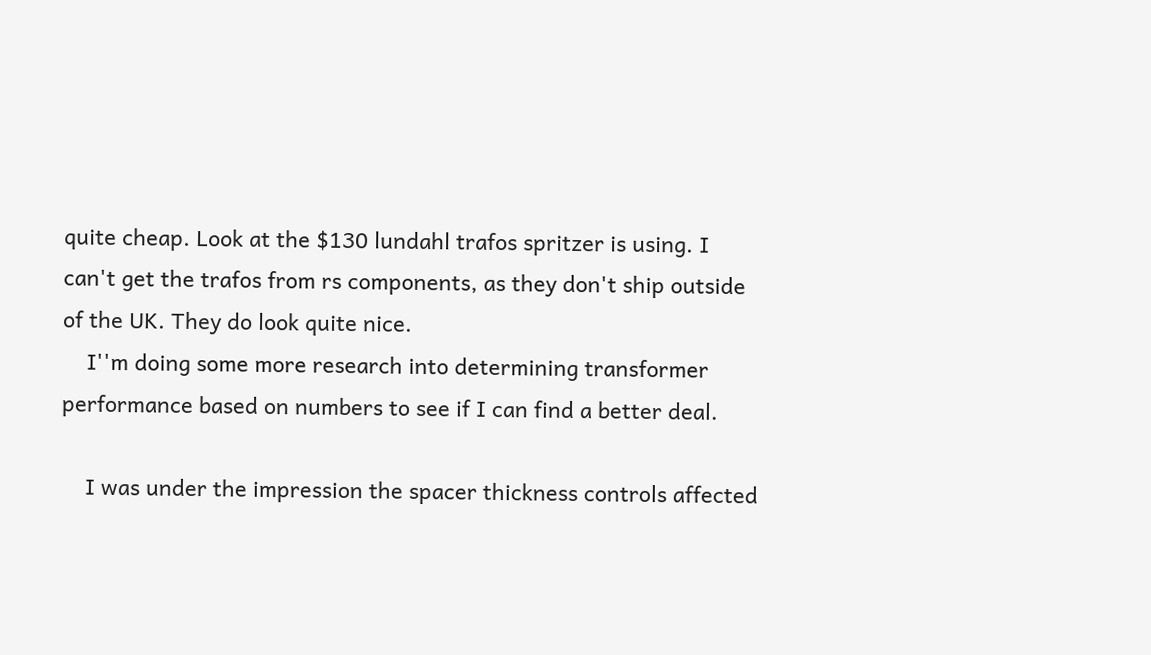quite cheap. Look at the $130 lundahl trafos spritzer is using. I can't get the trafos from rs components, as they don't ship outside of the UK. They do look quite nice.
    I''m doing some more research into determining transformer performance based on numbers to see if I can find a better deal.

    I was under the impression the spacer thickness controls affected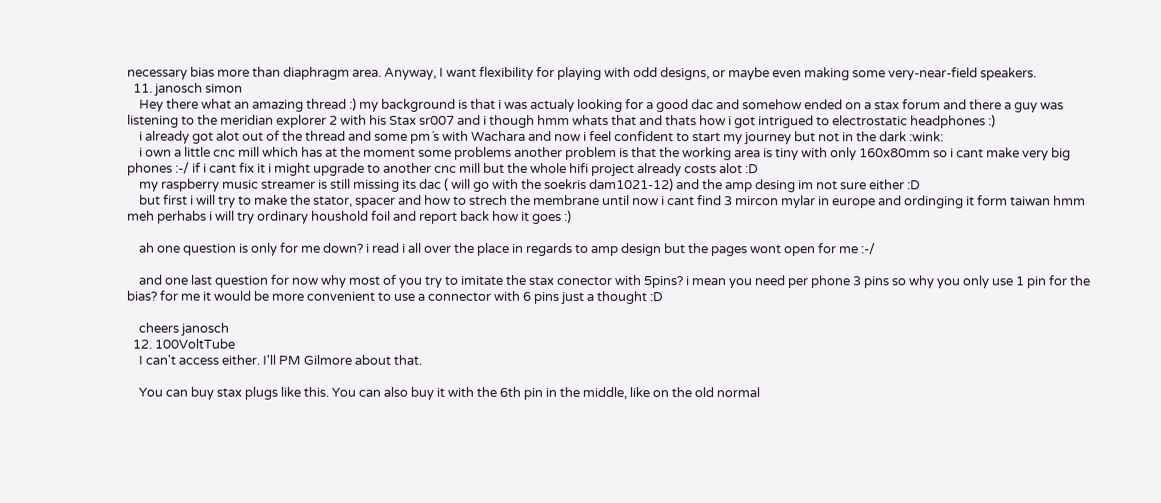necessary bias more than diaphragm area. Anyway, I want flexibility for playing with odd designs, or maybe even making some very-near-field speakers.
  11. janosch simon
    Hey there what an amazing thread :) my background is that i was actualy looking for a good dac and somehow ended on a stax forum and there a guy was listening to the meridian explorer 2 with his Stax sr007 and i though hmm whats that and thats how i got intrigued to electrostatic headphones :)
    i already got alot out of the thread and some pm´s with Wachara and now i feel confident to start my journey but not in the dark :wink:
    i own a little cnc mill which has at the moment some problems another problem is that the working area is tiny with only 160x80mm so i cant make very big phones :-/ if i cant fix it i might upgrade to another cnc mill but the whole hifi project already costs alot :D
    my raspberry music streamer is still missing its dac ( will go with the soekris dam1021-12) and the amp desing im not sure either :D
    but first i will try to make the stator, spacer and how to strech the membrane until now i cant find 3 mircon mylar in europe and ordinging it form taiwan hmm meh perhabs i will try ordinary houshold foil and report back how it goes :)

    ah one question is only for me down? i read i all over the place in regards to amp design but the pages wont open for me :-/

    and one last question for now why most of you try to imitate the stax conector with 5pins? i mean you need per phone 3 pins so why you only use 1 pin for the bias? for me it would be more convenient to use a connector with 6 pins just a thought :D

    cheers janosch
  12. 100VoltTube
    I can't access either. I'll PM Gilmore about that.

    You can buy stax plugs like this. You can also buy it with the 6th pin in the middle, like on the old normal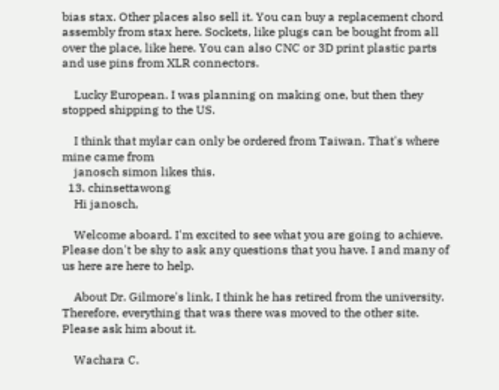bias stax. Other places also sell it. You can buy a replacement chord assembly from stax here. Sockets, like plugs can be bought from all over the place, like here. You can also CNC or 3D print plastic parts and use pins from XLR connectors.

    Lucky European. I was planning on making one, but then they stopped shipping to the US.

    I think that mylar can only be ordered from Taiwan. That's where mine came from
    janosch simon likes this.
  13. chinsettawong
    Hi janosch,

    Welcome aboard. I'm excited to see what you are going to achieve. Please don't be shy to ask any questions that you have. I and many of us here are here to help.

    About Dr. Gilmore's link, I think he has retired from the university. Therefore, everything that was there was moved to the other site. Please ask him about it.

    Wachara C.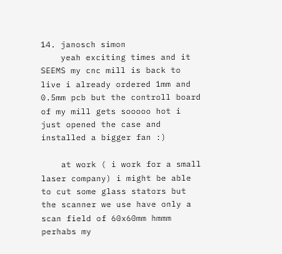14. janosch simon
    yeah exciting times and it SEEMS my cnc mill is back to live i already ordered 1mm and 0.5mm pcb but the controll board of my mill gets sooooo hot i just opened the case and installed a bigger fan :)

    at work ( i work for a small laser company) i might be able to cut some glass stators but the scanner we use have only a scan field of 60x60mm hmmm perhabs my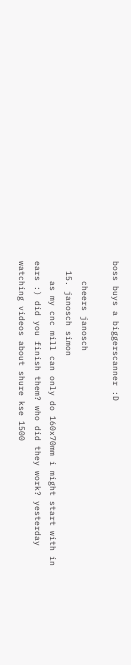boss buys a biggerscanner :D

    cheers janosch
  15. janosch simon
    as my cnc mill can only do 160x70mm i might start with in ears :) did you finish them? who did they work? yesterday watching videos about shure kse 1500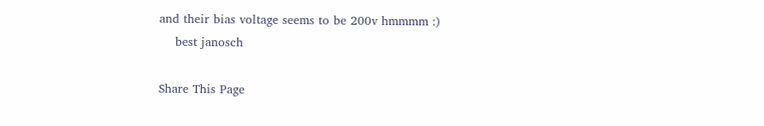and their bias voltage seems to be 200v hmmmm :)
    best janosch

Share This Page